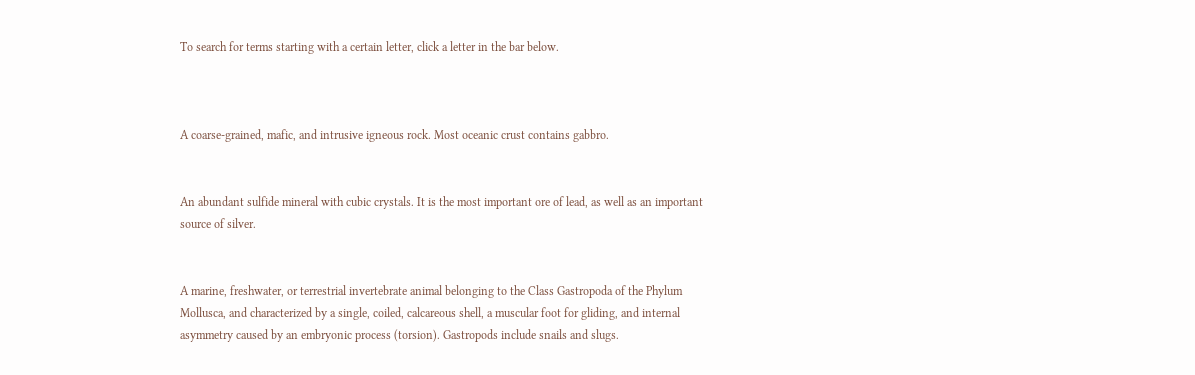To search for terms starting with a certain letter, click a letter in the bar below.



A coarse-grained, mafic, and intrusive igneous rock. Most oceanic crust contains gabbro.


An abundant sulfide mineral with cubic crystals. It is the most important ore of lead, as well as an important source of silver.


A marine, freshwater, or terrestrial invertebrate animal belonging to the Class Gastropoda of the Phylum Mollusca, and characterized by a single, coiled, calcareous shell, a muscular foot for gliding, and internal asymmetry caused by an embryonic process (torsion). Gastropods include snails and slugs.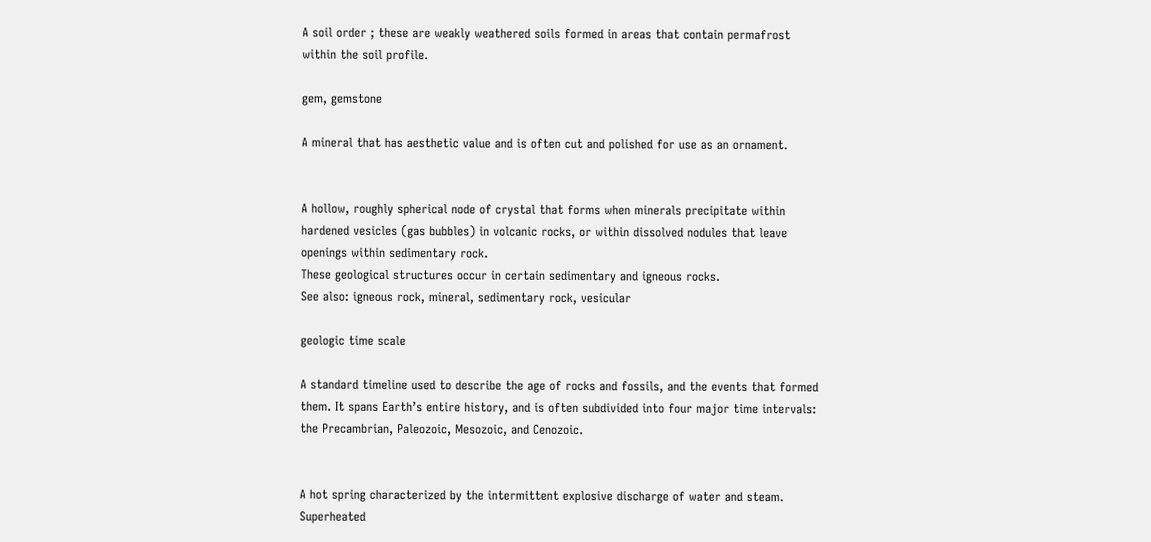A soil order ; these are weakly weathered soils formed in areas that contain permafrost within the soil profile.

gem, gemstone

A mineral that has aesthetic value and is often cut and polished for use as an ornament.


A hollow, roughly spherical node of crystal that forms when minerals precipitate within hardened vesicles (gas bubbles) in volcanic rocks, or within dissolved nodules that leave openings within sedimentary rock.
These geological structures occur in certain sedimentary and igneous rocks.
See also: igneous rock, mineral, sedimentary rock, vesicular

geologic time scale

A standard timeline used to describe the age of rocks and fossils, and the events that formed them. It spans Earth’s entire history, and is often subdivided into four major time intervals: the Precambrian, Paleozoic, Mesozoic, and Cenozoic.


A hot spring characterized by the intermittent explosive discharge of water and steam. Superheated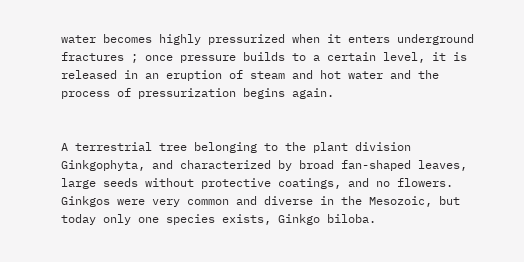water becomes highly pressurized when it enters underground fractures ; once pressure builds to a certain level, it is released in an eruption of steam and hot water and the process of pressurization begins again.


A terrestrial tree belonging to the plant division Ginkgophyta, and characterized by broad fan-shaped leaves, large seeds without protective coatings, and no flowers. Ginkgos were very common and diverse in the Mesozoic, but today only one species exists, Ginkgo biloba.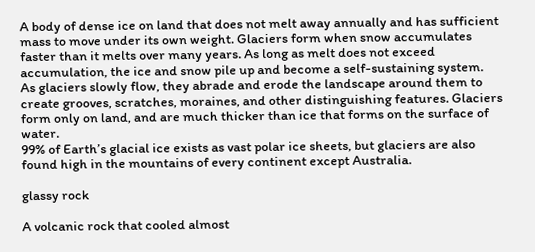A body of dense ice on land that does not melt away annually and has sufficient mass to move under its own weight. Glaciers form when snow accumulates faster than it melts over many years. As long as melt does not exceed accumulation, the ice and snow pile up and become a self-sustaining system.
As glaciers slowly flow, they abrade and erode the landscape around them to create grooves, scratches, moraines, and other distinguishing features. Glaciers form only on land, and are much thicker than ice that forms on the surface of water.
99% of Earth’s glacial ice exists as vast polar ice sheets, but glaciers are also found high in the mountains of every continent except Australia.

glassy rock

A volcanic rock that cooled almost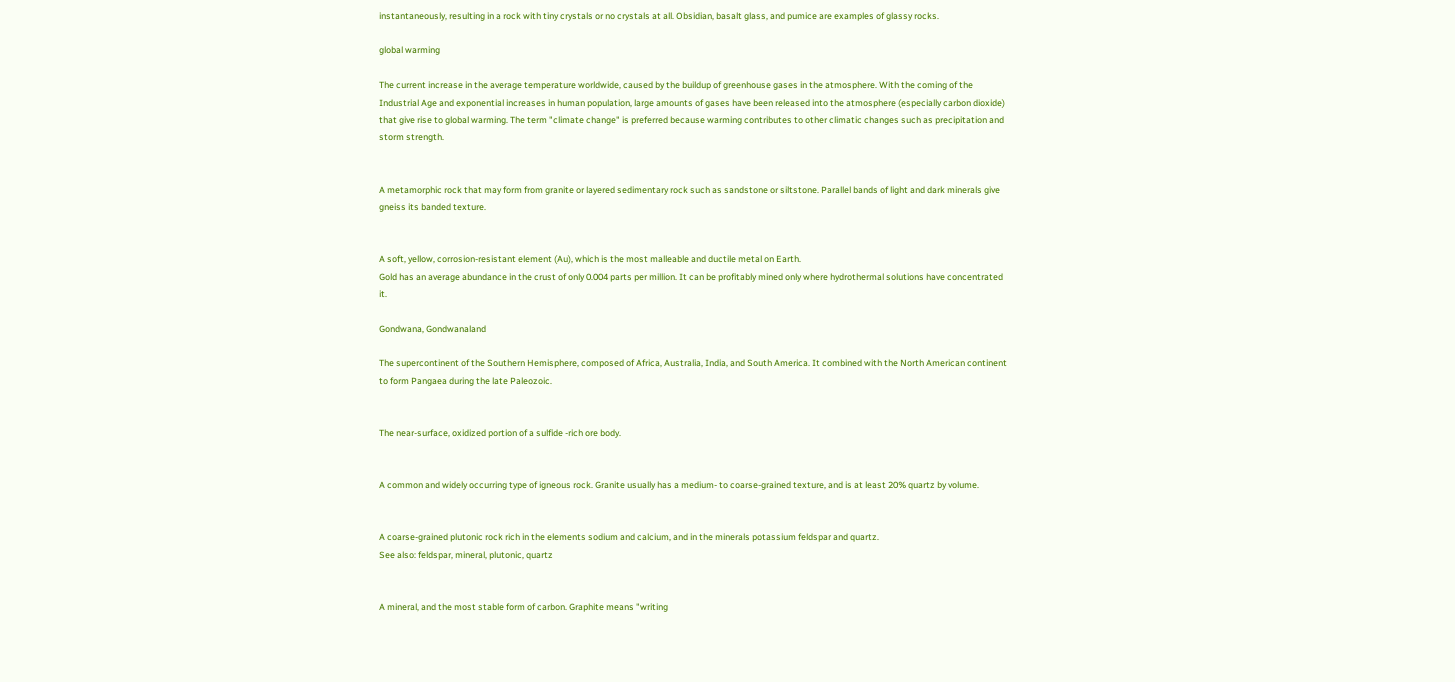instantaneously, resulting in a rock with tiny crystals or no crystals at all. Obsidian, basalt glass, and pumice are examples of glassy rocks.

global warming

The current increase in the average temperature worldwide, caused by the buildup of greenhouse gases in the atmosphere. With the coming of the Industrial Age and exponential increases in human population, large amounts of gases have been released into the atmosphere (especially carbon dioxide) that give rise to global warming. The term "climate change" is preferred because warming contributes to other climatic changes such as precipitation and storm strength.


A metamorphic rock that may form from granite or layered sedimentary rock such as sandstone or siltstone. Parallel bands of light and dark minerals give gneiss its banded texture.


A soft, yellow, corrosion-resistant element (Au), which is the most malleable and ductile metal on Earth.
Gold has an average abundance in the crust of only 0.004 parts per million. It can be profitably mined only where hydrothermal solutions have concentrated it.

Gondwana, Gondwanaland

The supercontinent of the Southern Hemisphere, composed of Africa, Australia, India, and South America. It combined with the North American continent to form Pangaea during the late Paleozoic.


The near-surface, oxidized portion of a sulfide -rich ore body.


A common and widely occurring type of igneous rock. Granite usually has a medium- to coarse-grained texture, and is at least 20% quartz by volume.


A coarse-grained plutonic rock rich in the elements sodium and calcium, and in the minerals potassium feldspar and quartz.
See also: feldspar, mineral, plutonic, quartz


A mineral, and the most stable form of carbon. Graphite means "writing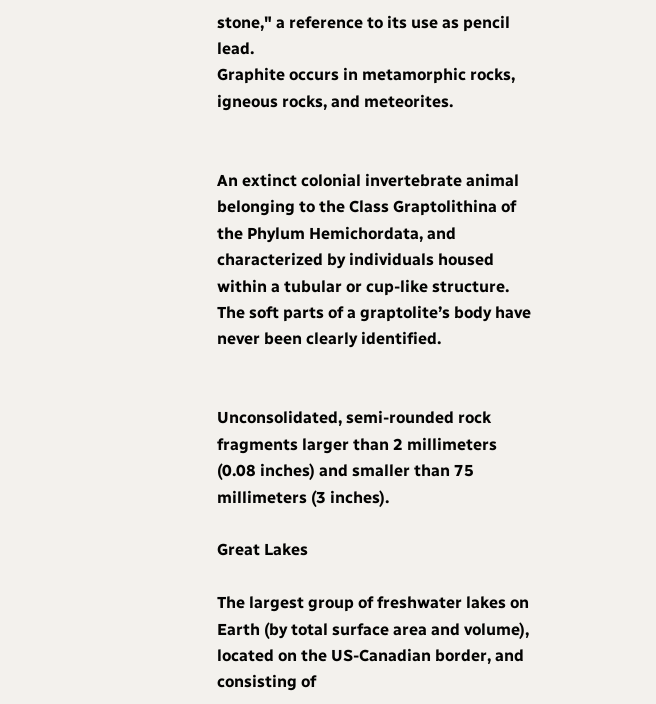stone," a reference to its use as pencil lead.
Graphite occurs in metamorphic rocks, igneous rocks, and meteorites.


An extinct colonial invertebrate animal belonging to the Class Graptolithina of the Phylum Hemichordata, and characterized by individuals housed within a tubular or cup-like structure. The soft parts of a graptolite’s body have never been clearly identified.


Unconsolidated, semi-rounded rock fragments larger than 2 millimeters (0.08 inches) and smaller than 75 millimeters (3 inches).

Great Lakes

The largest group of freshwater lakes on Earth (by total surface area and volume), located on the US-Canadian border, and consisting of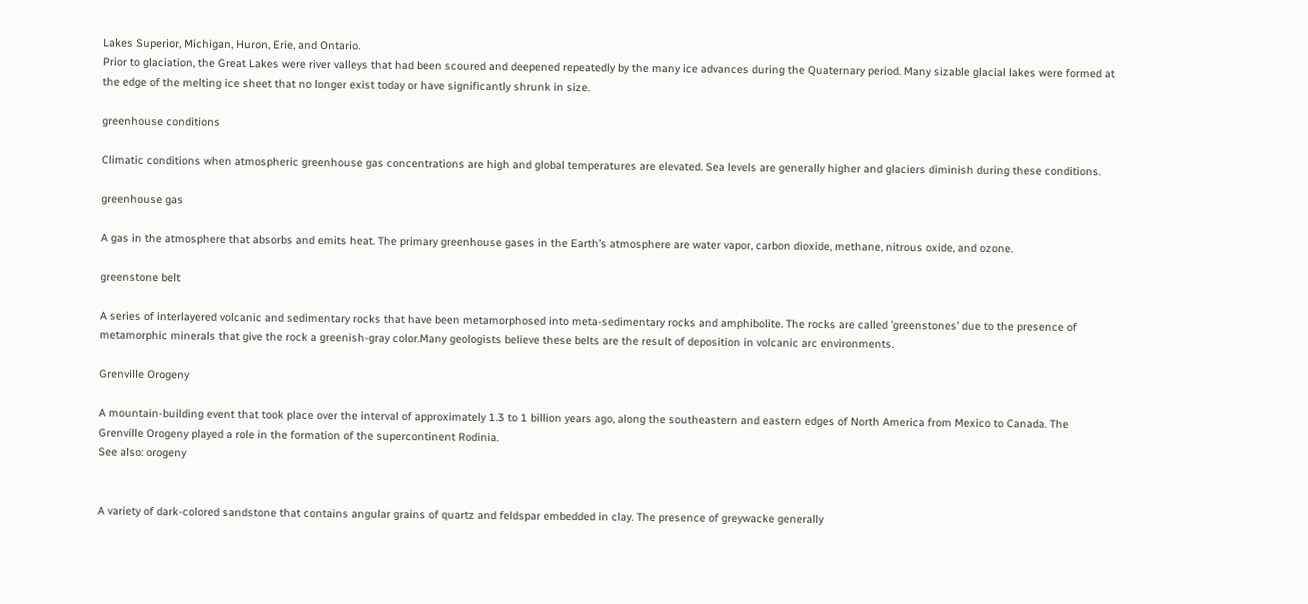Lakes Superior, Michigan, Huron, Erie, and Ontario.
Prior to glaciation, the Great Lakes were river valleys that had been scoured and deepened repeatedly by the many ice advances during the Quaternary period. Many sizable glacial lakes were formed at the edge of the melting ice sheet that no longer exist today or have significantly shrunk in size.

greenhouse conditions

Climatic conditions when atmospheric greenhouse gas concentrations are high and global temperatures are elevated. Sea levels are generally higher and glaciers diminish during these conditions.

greenhouse gas

A gas in the atmosphere that absorbs and emits heat. The primary greenhouse gases in the Earth’s atmosphere are water vapor, carbon dioxide, methane, nitrous oxide, and ozone.

greenstone belt

A series of interlayered volcanic and sedimentary rocks that have been metamorphosed into meta-sedimentary rocks and amphibolite. The rocks are called ’greenstones’ due to the presence of metamorphic minerals that give the rock a greenish-gray color.Many geologists believe these belts are the result of deposition in volcanic arc environments.

Grenville Orogeny

A mountain-building event that took place over the interval of approximately 1.3 to 1 billion years ago, along the southeastern and eastern edges of North America from Mexico to Canada. The Grenville Orogeny played a role in the formation of the supercontinent Rodinia.
See also: orogeny


A variety of dark-colored sandstone that contains angular grains of quartz and feldspar embedded in clay. The presence of greywacke generally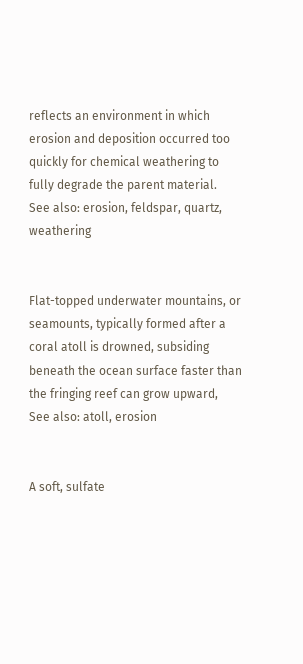reflects an environment in which erosion and deposition occurred too quickly for chemical weathering to fully degrade the parent material.
See also: erosion, feldspar, quartz, weathering


Flat-topped underwater mountains, or seamounts, typically formed after a coral atoll is drowned, subsiding beneath the ocean surface faster than the fringing reef can grow upward,
See also: atoll, erosion


A soft, sulfate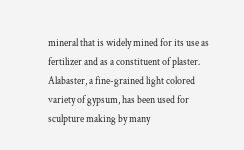mineral that is widely mined for its use as fertilizer and as a constituent of plaster. Alabaster, a fine-grained light colored variety of gypsum, has been used for sculpture making by many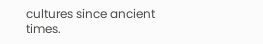cultures since ancient times.